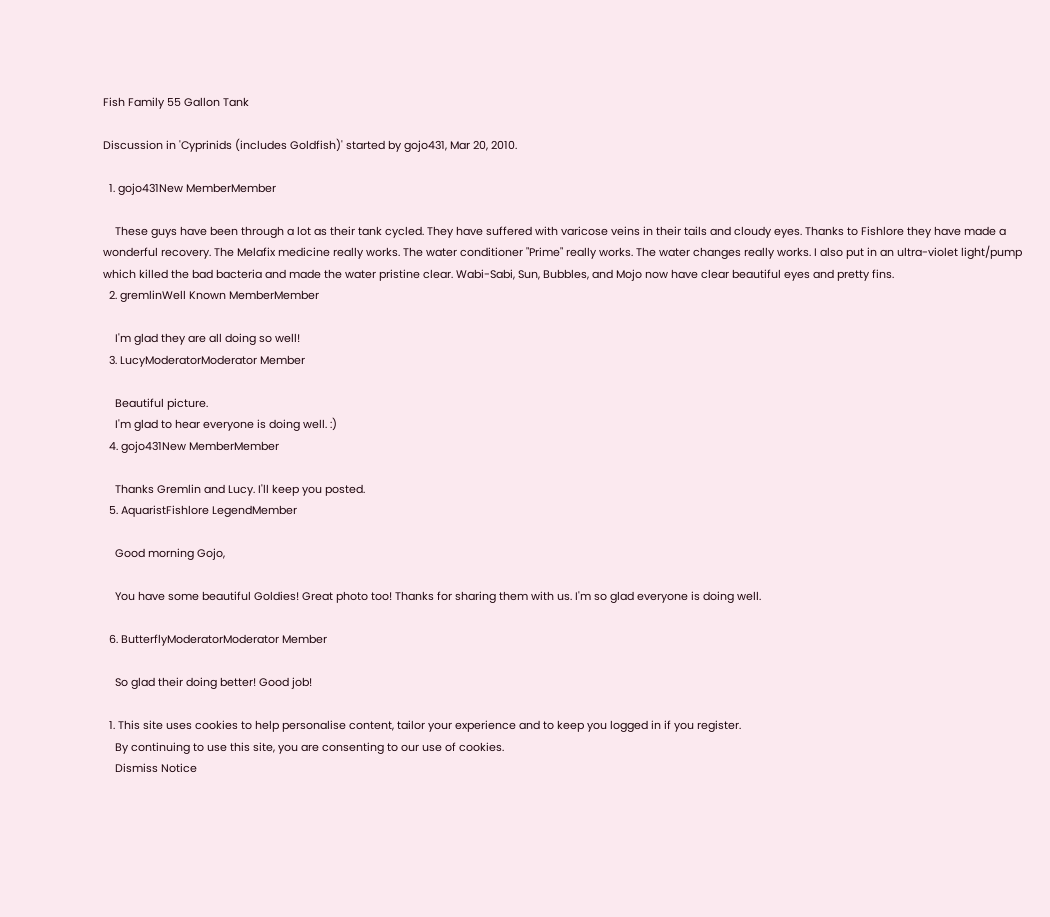Fish Family 55 Gallon Tank

Discussion in 'Cyprinids (includes Goldfish)' started by gojo431, Mar 20, 2010.

  1. gojo431New MemberMember

    These guys have been through a lot as their tank cycled. They have suffered with varicose veins in their tails and cloudy eyes. Thanks to Fishlore they have made a wonderful recovery. The Melafix medicine really works. The water conditioner "Prime" really works. The water changes really works. I also put in an ultra-violet light/pump which killed the bad bacteria and made the water pristine clear. Wabi-Sabi, Sun, Bubbles, and Mojo now have clear beautiful eyes and pretty fins.
  2. gremlinWell Known MemberMember

    I'm glad they are all doing so well!
  3. LucyModeratorModerator Member

    Beautiful picture.
    I'm glad to hear everyone is doing well. :)
  4. gojo431New MemberMember

    Thanks Gremlin and Lucy. I'll keep you posted.
  5. AquaristFishlore LegendMember

    Good morning Gojo,

    You have some beautiful Goldies! Great photo too! Thanks for sharing them with us. I'm so glad everyone is doing well.

  6. ButterflyModeratorModerator Member

    So glad their doing better! Good job!

  1. This site uses cookies to help personalise content, tailor your experience and to keep you logged in if you register.
    By continuing to use this site, you are consenting to our use of cookies.
    Dismiss Notice